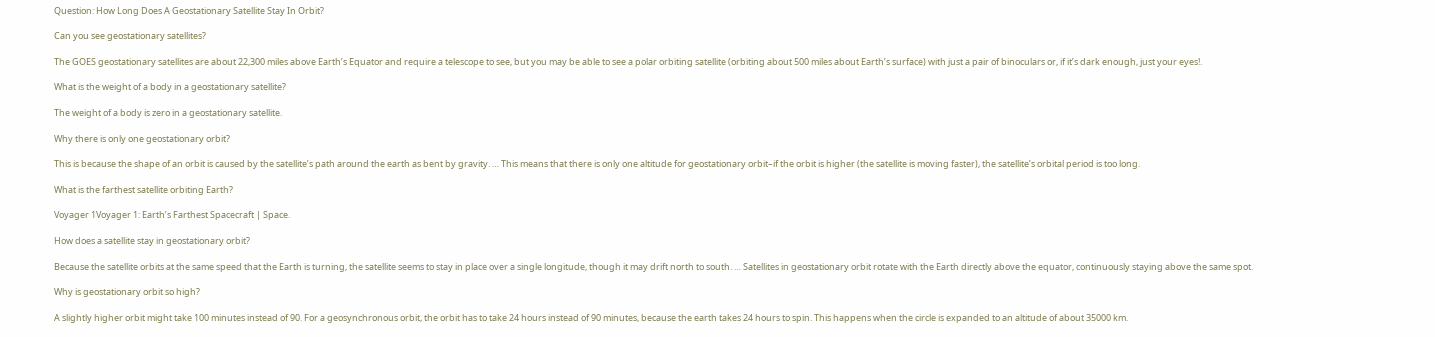Question: How Long Does A Geostationary Satellite Stay In Orbit?

Can you see geostationary satellites?

The GOES geostationary satellites are about 22,300 miles above Earth’s Equator and require a telescope to see, but you may be able to see a polar orbiting satellite (orbiting about 500 miles about Earth’s surface) with just a pair of binoculars or, if it’s dark enough, just your eyes!.

What is the weight of a body in a geostationary satellite?

The weight of a body is zero in a geostationary satellite.

Why there is only one geostationary orbit?

This is because the shape of an orbit is caused by the satellite’s path around the earth as bent by gravity. … This means that there is only one altitude for geostationary orbit–if the orbit is higher (the satellite is moving faster), the satellite’s orbital period is too long.

What is the farthest satellite orbiting Earth?

Voyager 1Voyager 1: Earth’s Farthest Spacecraft | Space.

How does a satellite stay in geostationary orbit?

Because the satellite orbits at the same speed that the Earth is turning, the satellite seems to stay in place over a single longitude, though it may drift north to south. … Satellites in geostationary orbit rotate with the Earth directly above the equator, continuously staying above the same spot.

Why is geostationary orbit so high?

A slightly higher orbit might take 100 minutes instead of 90. For a geosynchronous orbit, the orbit has to take 24 hours instead of 90 minutes, because the earth takes 24 hours to spin. This happens when the circle is expanded to an altitude of about 35000 km.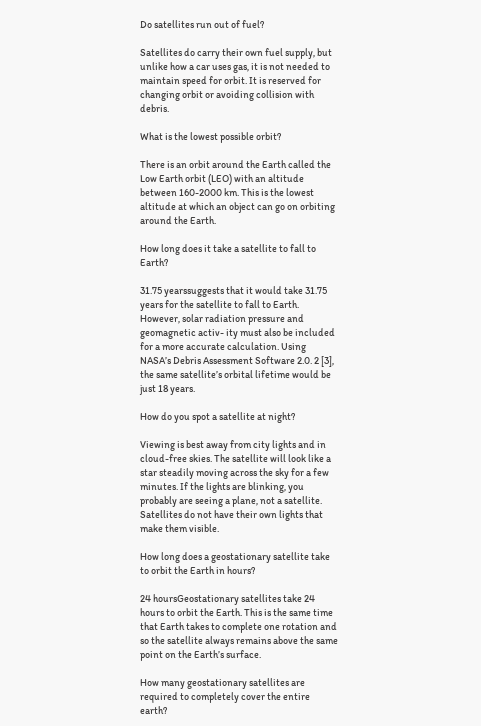Do satellites run out of fuel?

Satellites do carry their own fuel supply, but unlike how a car uses gas, it is not needed to maintain speed for orbit. It is reserved for changing orbit or avoiding collision with debris.

What is the lowest possible orbit?

There is an orbit around the Earth called the Low Earth orbit (LEO) with an altitude between 160-2000 km. This is the lowest altitude at which an object can go on orbiting around the Earth.

How long does it take a satellite to fall to Earth?

31.75 yearssuggests that it would take 31.75 years for the satellite to fall to Earth. However, solar radiation pressure and geomagnetic activ- ity must also be included for a more accurate calculation. Using NASA’s Debris Assessment Software 2.0. 2 [3], the same satellite’s orbital lifetime would be just 18 years.

How do you spot a satellite at night?

Viewing is best away from city lights and in cloud-free skies. The satellite will look like a star steadily moving across the sky for a few minutes. If the lights are blinking, you probably are seeing a plane, not a satellite. Satellites do not have their own lights that make them visible.

How long does a geostationary satellite take to orbit the Earth in hours?

24 hoursGeostationary satellites take 24 hours to orbit the Earth. This is the same time that Earth takes to complete one rotation and so the satellite always remains above the same point on the Earth’s surface.

How many geostationary satellites are required to completely cover the entire earth?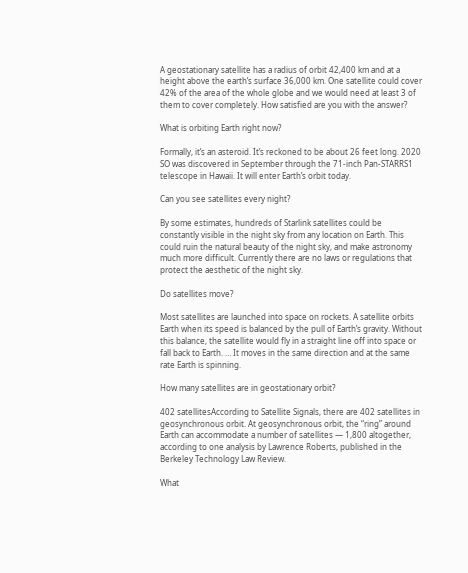A geostationary satellite has a radius of orbit 42,400 km and at a height above the earth’s surface 36,000 km. One satellite could cover 42% of the area of the whole globe and we would need at least 3 of them to cover completely. How satisfied are you with the answer?

What is orbiting Earth right now?

Formally, it’s an asteroid. It’s reckoned to be about 26 feet long. 2020 SO was discovered in September through the 71-inch Pan-STARRS1 telescope in Hawaii. It will enter Earth’s orbit today.

Can you see satellites every night?

By some estimates, hundreds of Starlink satellites could be constantly visible in the night sky from any location on Earth. This could ruin the natural beauty of the night sky, and make astronomy much more difficult. Currently there are no laws or regulations that protect the aesthetic of the night sky.

Do satellites move?

Most satellites are launched into space on rockets. A satellite orbits Earth when its speed is balanced by the pull of Earth’s gravity. Without this balance, the satellite would fly in a straight line off into space or fall back to Earth. … It moves in the same direction and at the same rate Earth is spinning.

How many satellites are in geostationary orbit?

402 satellitesAccording to Satellite Signals, there are 402 satellites in geosynchronous orbit. At geosynchronous orbit, the “ring” around Earth can accommodate a number of satellites — 1,800 altogether, according to one analysis by Lawrence Roberts, published in the Berkeley Technology Law Review.

What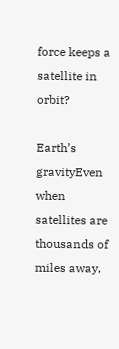force keeps a satellite in orbit?

Earth’s gravityEven when satellites are thousands of miles away,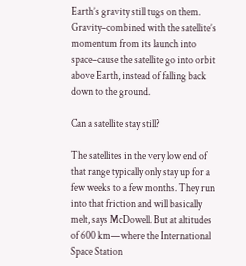Earth’s gravity still tugs on them. Gravity–combined with the satellite’s momentum from its launch into space–cause the satellite go into orbit above Earth, instead of falling back down to the ground.

Can a satellite stay still?

The satellites in the very low end of that range typically only stay up for a few weeks to a few months. They run into that friction and will basically melt, says McDowell. But at altitudes of 600 km—where the International Space Station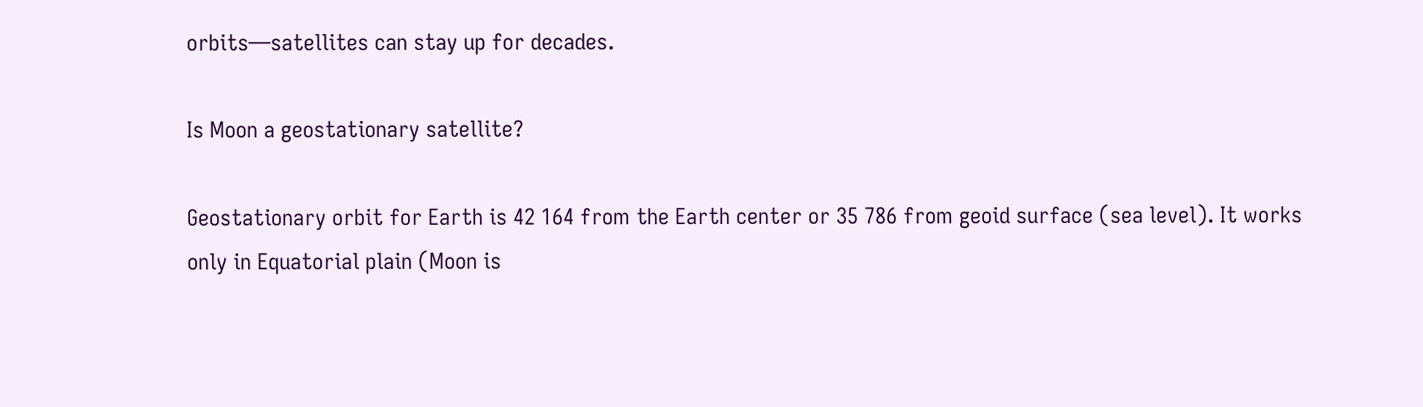orbits—satellites can stay up for decades.

Is Moon a geostationary satellite?

Geostationary orbit for Earth is 42 164 from the Earth center or 35 786 from geoid surface (sea level). It works only in Equatorial plain (Moon is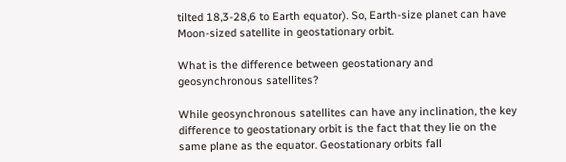tilted 18,3-28,6 to Earth equator). So, Earth-size planet can have Moon-sized satellite in geostationary orbit.

What is the difference between geostationary and geosynchronous satellites?

While geosynchronous satellites can have any inclination, the key difference to geostationary orbit is the fact that they lie on the same plane as the equator. Geostationary orbits fall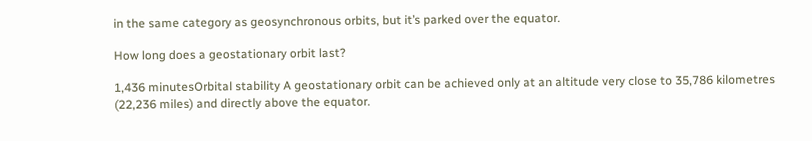in the same category as geosynchronous orbits, but it’s parked over the equator.

How long does a geostationary orbit last?

1,436 minutesOrbital stability A geostationary orbit can be achieved only at an altitude very close to 35,786 kilometres (22,236 miles) and directly above the equator.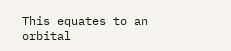This equates to an orbital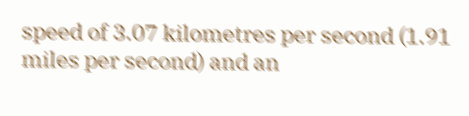speed of 3.07 kilometres per second (1.91 miles per second) and an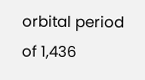orbital period of 1,436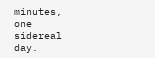minutes, one sidereal day.